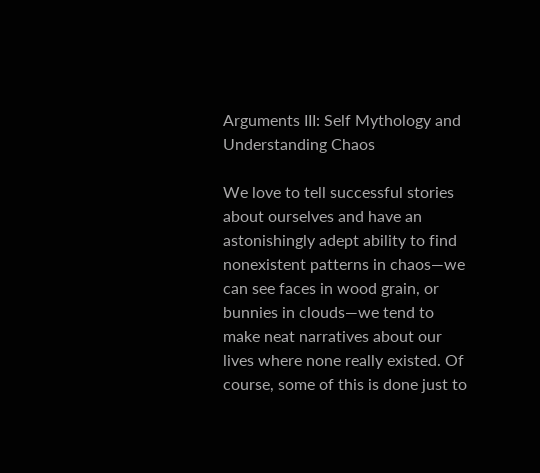Arguments III: Self Mythology and Understanding Chaos

We love to tell successful stories about ourselves and have an astonishingly adept ability to find nonexistent patterns in chaos—we can see faces in wood grain, or bunnies in clouds—we tend to make neat narratives about our lives where none really existed. Of course, some of this is done just to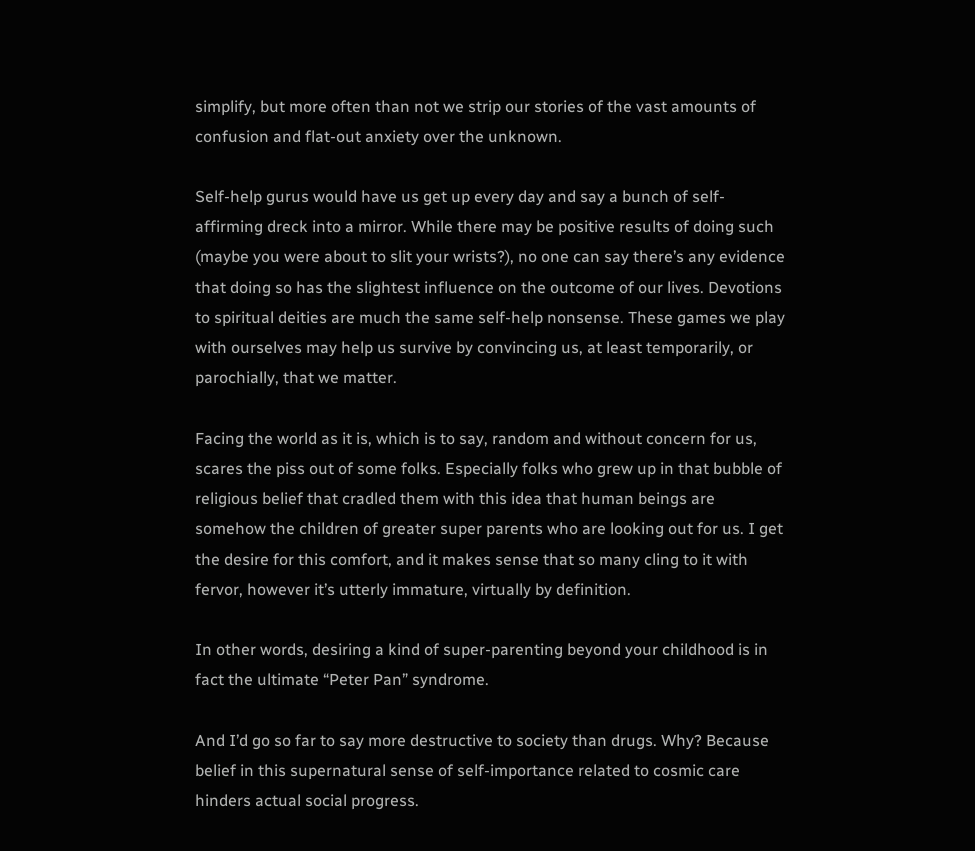simplify, but more often than not we strip our stories of the vast amounts of confusion and flat-out anxiety over the unknown.

Self-help gurus would have us get up every day and say a bunch of self-affirming dreck into a mirror. While there may be positive results of doing such (maybe you were about to slit your wrists?), no one can say there’s any evidence that doing so has the slightest influence on the outcome of our lives. Devotions to spiritual deities are much the same self-help nonsense. These games we play with ourselves may help us survive by convincing us, at least temporarily, or parochially, that we matter.

Facing the world as it is, which is to say, random and without concern for us, scares the piss out of some folks. Especially folks who grew up in that bubble of religious belief that cradled them with this idea that human beings are somehow the children of greater super parents who are looking out for us. I get the desire for this comfort, and it makes sense that so many cling to it with fervor, however it’s utterly immature, virtually by definition.

In other words, desiring a kind of super-parenting beyond your childhood is in fact the ultimate “Peter Pan” syndrome.

And I’d go so far to say more destructive to society than drugs. Why? Because belief in this supernatural sense of self-importance related to cosmic care hinders actual social progress.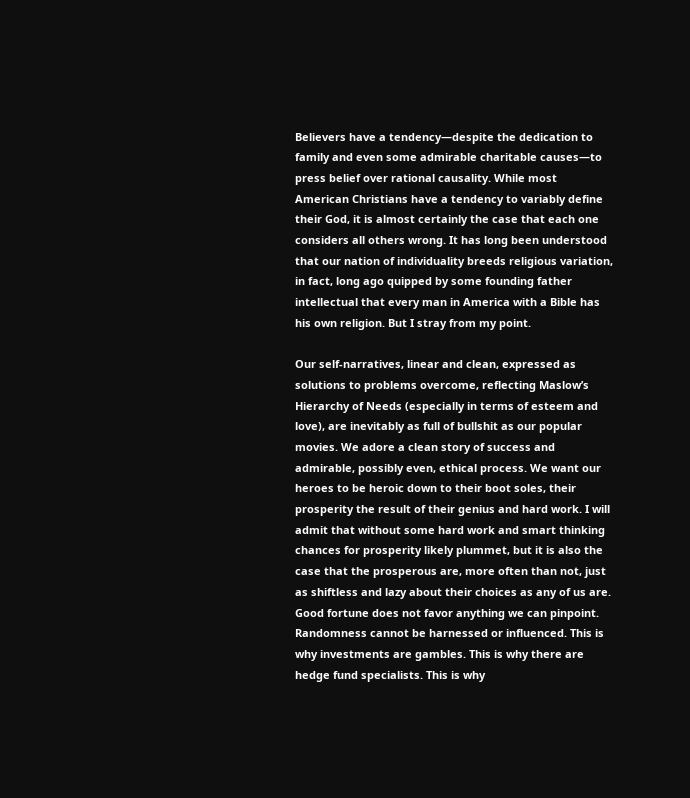Believers have a tendency—despite the dedication to family and even some admirable charitable causes—to press belief over rational causality. While most American Christians have a tendency to variably define their God, it is almost certainly the case that each one considers all others wrong. It has long been understood that our nation of individuality breeds religious variation, in fact, long ago quipped by some founding father intellectual that every man in America with a Bible has his own religion. But I stray from my point.

Our self-narratives, linear and clean, expressed as solutions to problems overcome, reflecting Maslow’s Hierarchy of Needs (especially in terms of esteem and love), are inevitably as full of bullshit as our popular movies. We adore a clean story of success and admirable, possibly even, ethical process. We want our heroes to be heroic down to their boot soles, their prosperity the result of their genius and hard work. I will admit that without some hard work and smart thinking chances for prosperity likely plummet, but it is also the case that the prosperous are, more often than not, just as shiftless and lazy about their choices as any of us are. Good fortune does not favor anything we can pinpoint. Randomness cannot be harnessed or influenced. This is why investments are gambles. This is why there are hedge fund specialists. This is why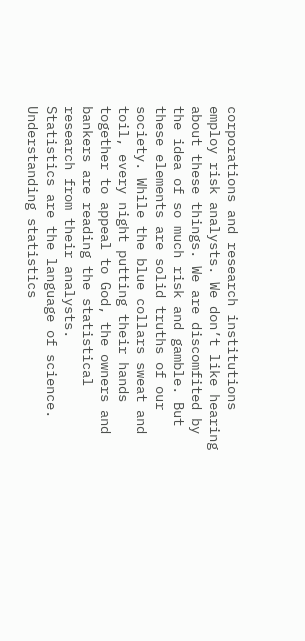corporations and research institutions employ risk analysts. We don’t like hearing about these things. We are discomfited by the idea of so much risk and gamble. But these elements are solid truths of our society. While the blue collars sweat and toil, every night putting their hands together to appeal to God, the owners and bankers are reading the statistical research from their analysts.
Statistics are the language of science. Understanding statistics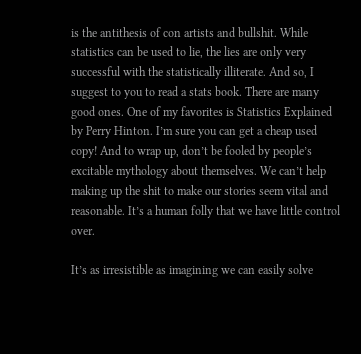is the antithesis of con artists and bullshit. While statistics can be used to lie, the lies are only very successful with the statistically illiterate. And so, I suggest to you to read a stats book. There are many good ones. One of my favorites is Statistics Explained by Perry Hinton. I’m sure you can get a cheap used copy! And to wrap up, don’t be fooled by people’s excitable mythology about themselves. We can’t help making up the shit to make our stories seem vital and reasonable. It’s a human folly that we have little control over.

It’s as irresistible as imagining we can easily solve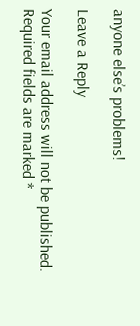anyone else’s problems!

Leave a Reply

Your email address will not be published. Required fields are marked *